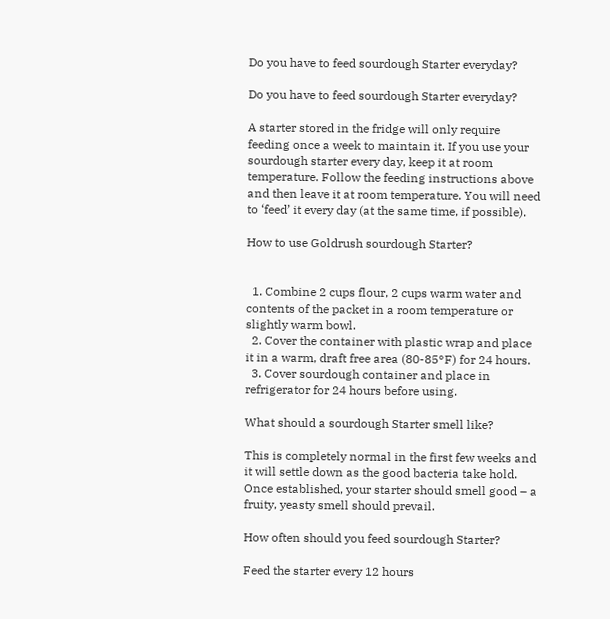Do you have to feed sourdough Starter everyday?

Do you have to feed sourdough Starter everyday?

A starter stored in the fridge will only require feeding once a week to maintain it. If you use your sourdough starter every day, keep it at room temperature. Follow the feeding instructions above and then leave it at room temperature. You will need to ‘feed’ it every day (at the same time, if possible).

How to use Goldrush sourdough Starter?


  1. Combine 2 cups flour, 2 cups warm water and contents of the packet in a room temperature or slightly warm bowl.
  2. Cover the container with plastic wrap and place it in a warm, draft free area (80-85°F) for 24 hours.
  3. Cover sourdough container and place in refrigerator for 24 hours before using.

What should a sourdough Starter smell like?

This is completely normal in the first few weeks and it will settle down as the good bacteria take hold. Once established, your starter should smell good – a fruity, yeasty smell should prevail.

How often should you feed sourdough Starter?

Feed the starter every 12 hours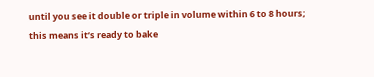until you see it double or triple in volume within 6 to 8 hours; this means it’s ready to bake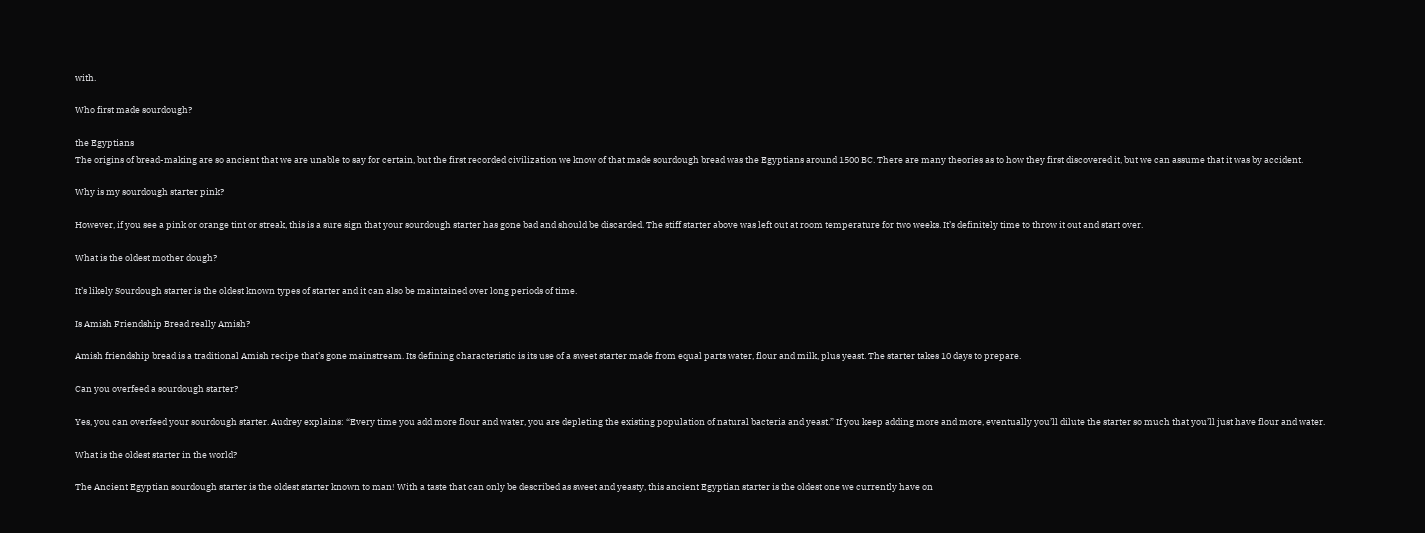with.

Who first made sourdough?

the Egyptians
The origins of bread-making are so ancient that we are unable to say for certain, but the first recorded civilization we know of that made sourdough bread was the Egyptians around 1500 BC. There are many theories as to how they first discovered it, but we can assume that it was by accident.

Why is my sourdough starter pink?

However, if you see a pink or orange tint or streak, this is a sure sign that your sourdough starter has gone bad and should be discarded. The stiff starter above was left out at room temperature for two weeks. It’s definitely time to throw it out and start over.

What is the oldest mother dough?

It’s likely Sourdough starter is the oldest known types of starter and it can also be maintained over long periods of time.

Is Amish Friendship Bread really Amish?

Amish friendship bread is a traditional Amish recipe that’s gone mainstream. Its defining characteristic is its use of a sweet starter made from equal parts water, flour and milk, plus yeast. The starter takes 10 days to prepare.

Can you overfeed a sourdough starter?

Yes, you can overfeed your sourdough starter. Audrey explains: “Every time you add more flour and water, you are depleting the existing population of natural bacteria and yeast.” If you keep adding more and more, eventually you’ll dilute the starter so much that you’ll just have flour and water.

What is the oldest starter in the world?

The Ancient Egyptian sourdough starter is the oldest starter known to man! With a taste that can only be described as sweet and yeasty, this ancient Egyptian starter is the oldest one we currently have on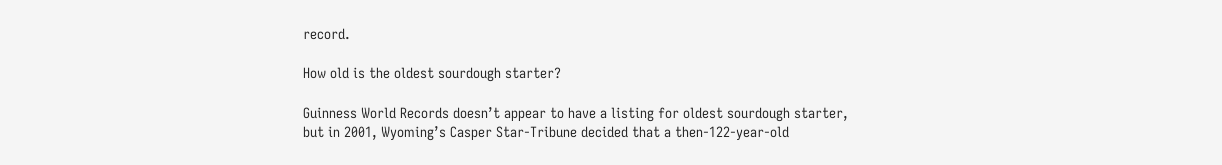record.

How old is the oldest sourdough starter?

Guinness World Records doesn’t appear to have a listing for oldest sourdough starter, but in 2001, Wyoming’s Casper Star-Tribune decided that a then-122-year-old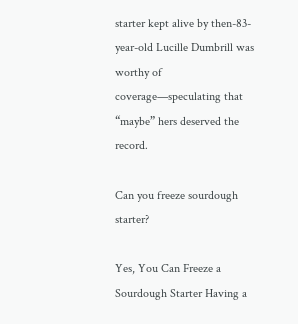starter kept alive by then-83-year-old Lucille Dumbrill was worthy of coverage—speculating that “maybe” hers deserved the record.

Can you freeze sourdough starter?

Yes, You Can Freeze a Sourdough Starter Having a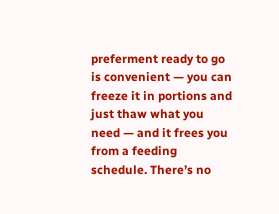preferment ready to go is convenient — you can freeze it in portions and just thaw what you need — and it frees you from a feeding schedule. There’s no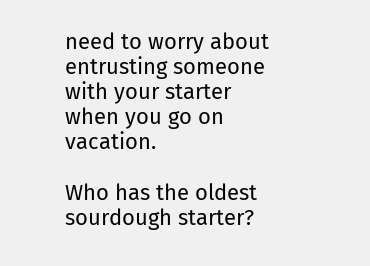need to worry about entrusting someone with your starter when you go on vacation.

Who has the oldest sourdough starter?